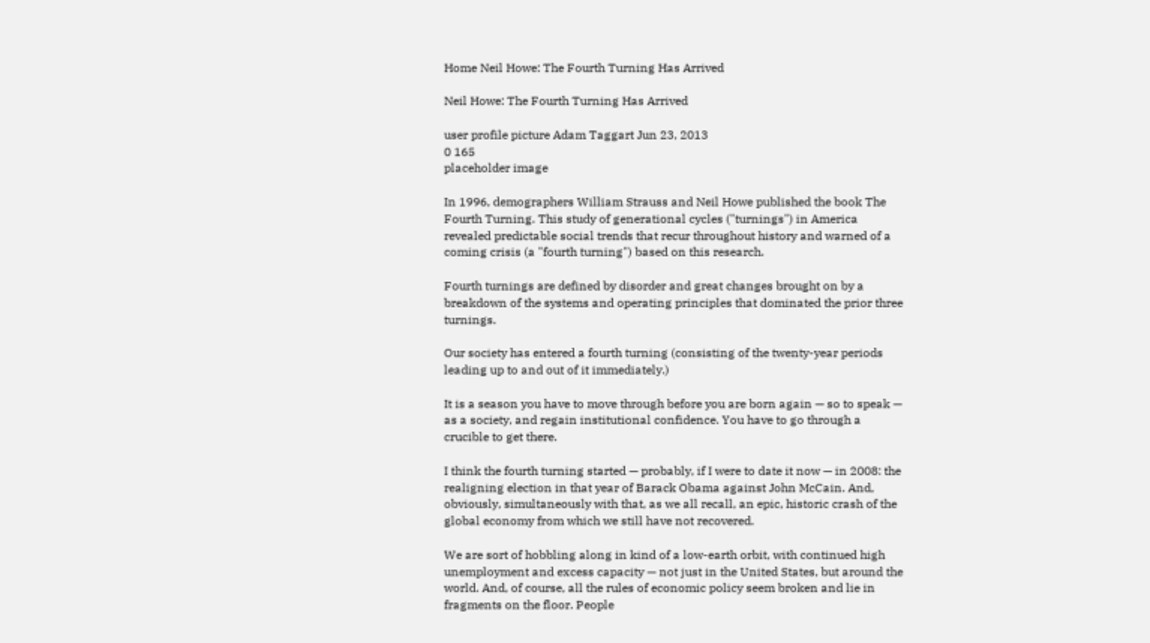Home Neil Howe: The Fourth Turning Has Arrived

Neil Howe: The Fourth Turning Has Arrived

user profile picture Adam Taggart Jun 23, 2013
0 165
placeholder image

In 1996, demographers William Strauss and Neil Howe published the book The Fourth Turning. This study of generational cycles ("turnings") in America revealed predictable social trends that recur throughout history and warned of a coming crisis (a "fourth turning") based on this research.

Fourth turnings are defined by disorder and great changes brought on by a breakdown of the systems and operating principles that dominated the prior three turnings.

Our society has entered a fourth turning (consisting of the twenty-year periods leading up to and out of it immediately.)

It is a season you have to move through before you are born again — so to speak — as a society, and regain institutional confidence. You have to go through a crucible to get there.

I think the fourth turning started — probably, if I were to date it now — in 2008: the realigning election in that year of Barack Obama against John McCain. And, obviously, simultaneously with that, as we all recall, an epic, historic crash of the global economy from which we still have not recovered.

We are sort of hobbling along in kind of a low-earth orbit, with continued high unemployment and excess capacity — not just in the United States, but around the world. And, of course, all the rules of economic policy seem broken and lie in fragments on the floor. People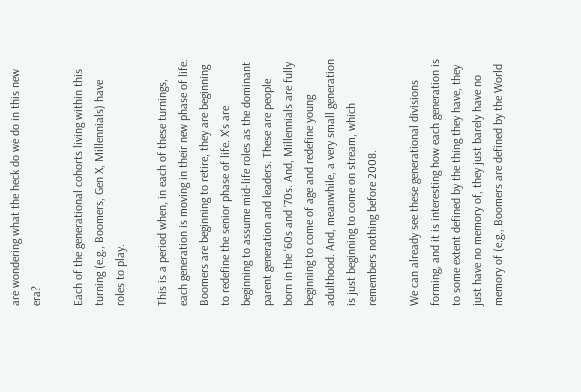are wondering what the heck do we do in this new era?

Each of the generational cohorts living within this turning (e.g., Boomers, Gen X, Millennials) have roles to play.

This is a period when, in each of these turnings, each generation is moving in their new phase of life. Boomers are beginning to retire, they are beginning to redefine the senior phase of life. X’s are beginning to assume mid-life roles as the dominant parent generation and leaders. These are people born in the ‘60s and ‘70s. And, Millennials are fully beginning to come of age and redefine young adulthood. And, meanwhile, a very small generation is just beginning to come on stream, which remembers nothing before 2008.

We can already see these generational divisions forming, and it is interesting how each generation is to some extent defined by the thing they have, they just have no memory of, they just barely have no memory of (e.g., Boomers are defined by the World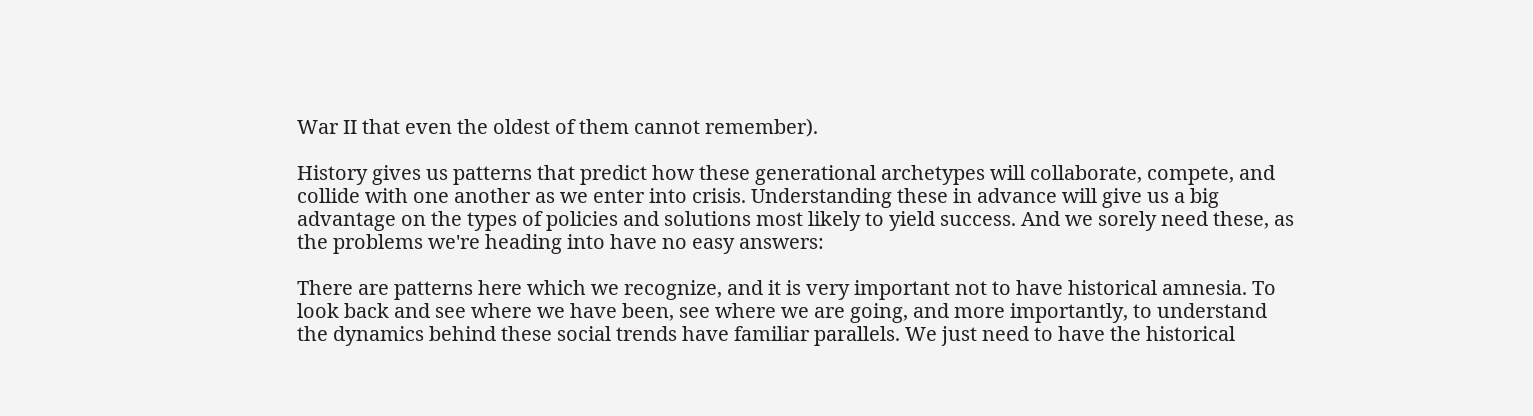War II that even the oldest of them cannot remember).

History gives us patterns that predict how these generational archetypes will collaborate, compete, and collide with one another as we enter into crisis. Understanding these in advance will give us a big advantage on the types of policies and solutions most likely to yield success. And we sorely need these, as the problems we're heading into have no easy answers:

There are patterns here which we recognize, and it is very important not to have historical amnesia. To look back and see where we have been, see where we are going, and more importantly, to understand the dynamics behind these social trends have familiar parallels. We just need to have the historical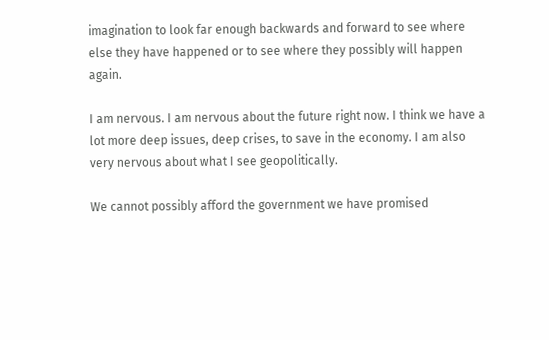imagination to look far enough backwards and forward to see where else they have happened or to see where they possibly will happen again.

I am nervous. I am nervous about the future right now. I think we have a lot more deep issues, deep crises, to save in the economy. I am also very nervous about what I see geopolitically.

We cannot possibly afford the government we have promised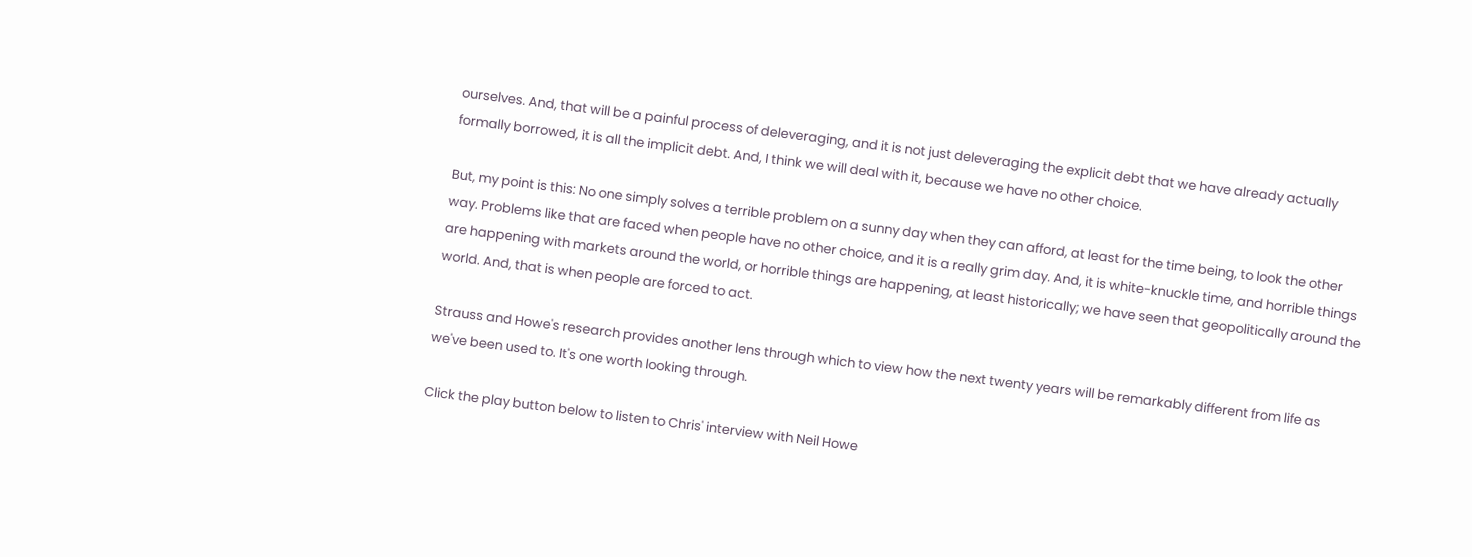ourselves. And, that will be a painful process of deleveraging, and it is not just deleveraging the explicit debt that we have already actually formally borrowed, it is all the implicit debt. And, I think we will deal with it, because we have no other choice.

But, my point is this: No one simply solves a terrible problem on a sunny day when they can afford, at least for the time being, to look the other way. Problems like that are faced when people have no other choice, and it is a really grim day. And, it is white-knuckle time, and horrible things are happening with markets around the world, or horrible things are happening, at least historically; we have seen that geopolitically around the world. And, that is when people are forced to act.

Strauss and Howe's research provides another lens through which to view how the next twenty years will be remarkably different from life as we've been used to. It's one worth looking through.

Click the play button below to listen to Chris' interview with Neil Howe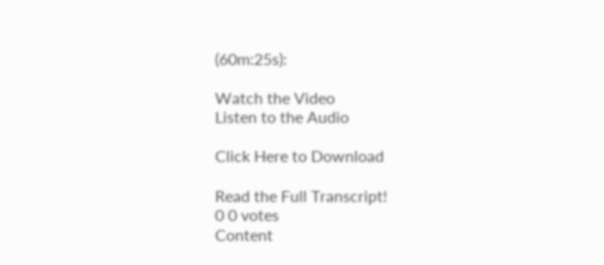(60m:25s):

Watch the Video
Listen to the Audio

Click Here to Download

Read the Full Transcript!
0 0 votes
Content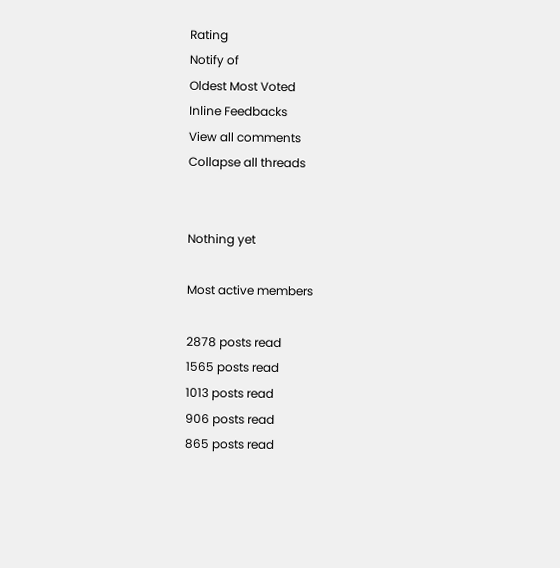Rating
Notify of
Oldest Most Voted
Inline Feedbacks
View all comments
Collapse all threads


Nothing yet

Most active members

2878 posts read
1565 posts read
1013 posts read
906 posts read
865 posts read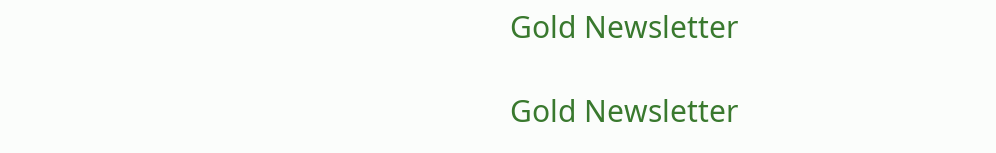Gold Newsletter

Gold Newsletter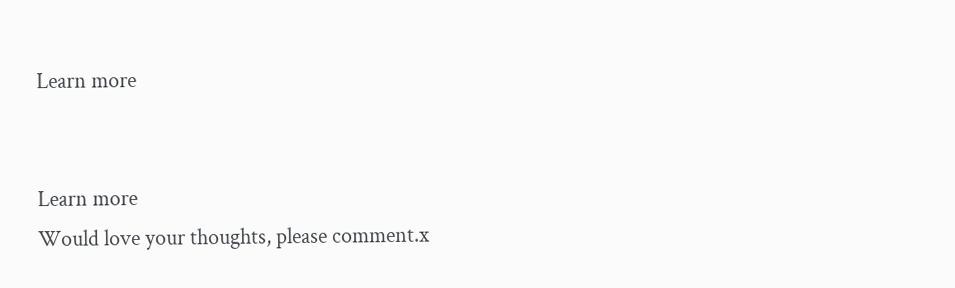Learn more


Learn more
Would love your thoughts, please comment.x